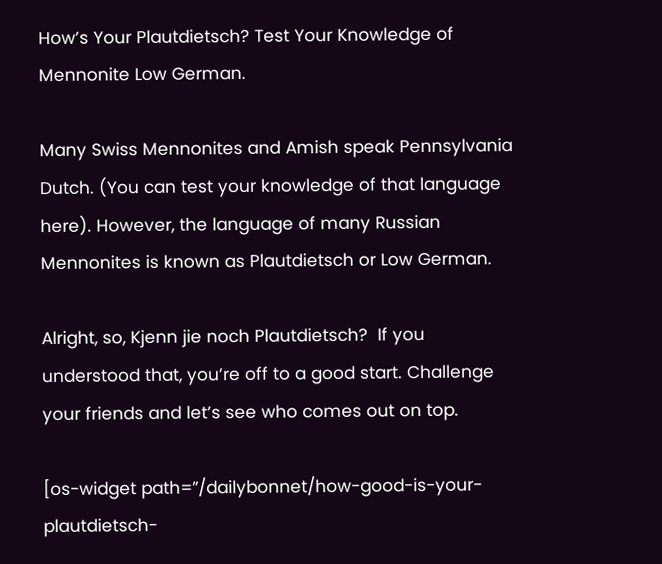How’s Your Plautdietsch? Test Your Knowledge of Mennonite Low German.

Many Swiss Mennonites and Amish speak Pennsylvania Dutch. (You can test your knowledge of that language here). However, the language of many Russian Mennonites is known as Plautdietsch or Low German.

Alright, so, Kjenn jie noch Plautdietsch?  If you understood that, you’re off to a good start. Challenge your friends and let’s see who comes out on top.

[os-widget path=”/dailybonnet/how-good-is-your-plautdietsch-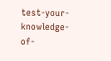test-your-knowledge-of-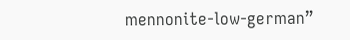mennonite-low-german”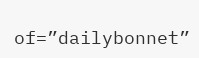of=”dailybonnet”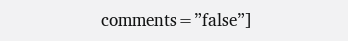comments=”false”]